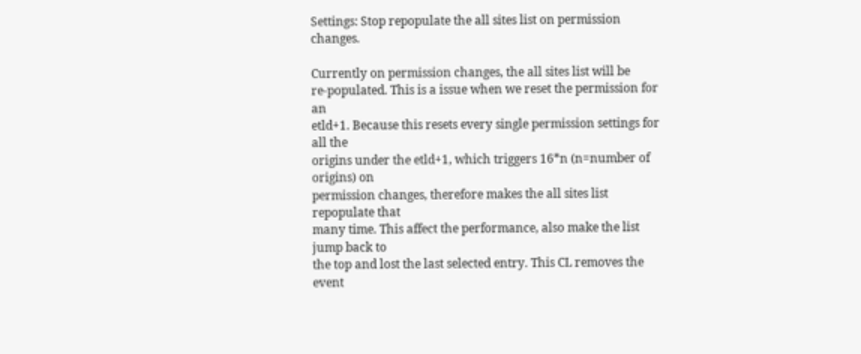Settings: Stop repopulate the all sites list on permission changes.

Currently on permission changes, the all sites list will be
re-populated. This is a issue when we reset the permission for an
etld+1. Because this resets every single permission settings for all the
origins under the etld+1, which triggers 16*n (n=number of origins) on
permission changes, therefore makes the all sites list repopulate that
many time. This affect the performance, also make the list jump back to
the top and lost the last selected entry. This CL removes the event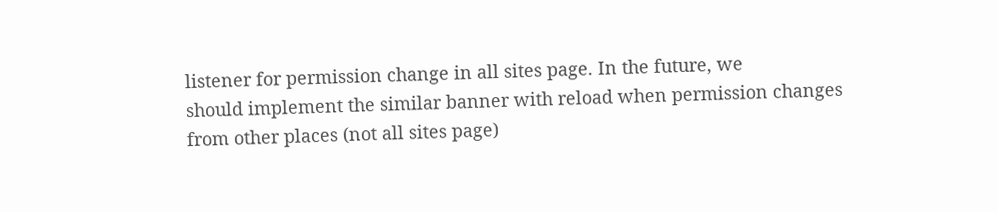listener for permission change in all sites page. In the future, we
should implement the similar banner with reload when permission changes
from other places (not all sites page)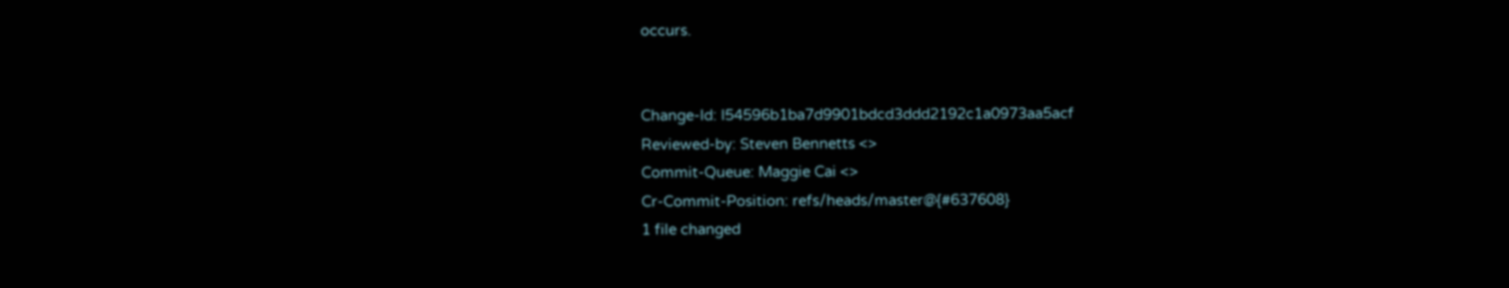occurs.


Change-Id: I54596b1ba7d9901bdcd3ddd2192c1a0973aa5acf
Reviewed-by: Steven Bennetts <>
Commit-Queue: Maggie Cai <>
Cr-Commit-Position: refs/heads/master@{#637608}
1 file changed